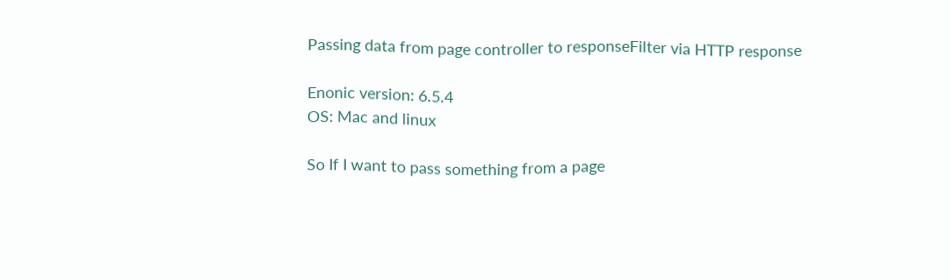Passing data from page controller to responseFilter via HTTP response

Enonic version: 6.5.4
OS: Mac and linux

So If I want to pass something from a page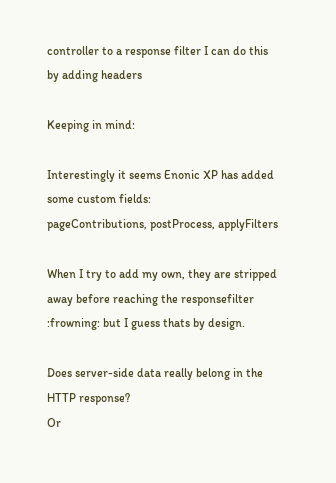controller to a response filter I can do this by adding headers

Keeping in mind:

Interestingly it seems Enonic XP has added some custom fields:
pageContributions, postProcess, applyFilters

When I try to add my own, they are stripped away before reaching the responsefilter :frowning: but I guess thats by design.

Does server-side data really belong in the HTTP response?
Or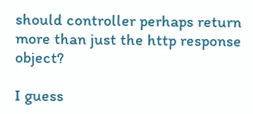should controller perhaps return more than just the http response object?

I guess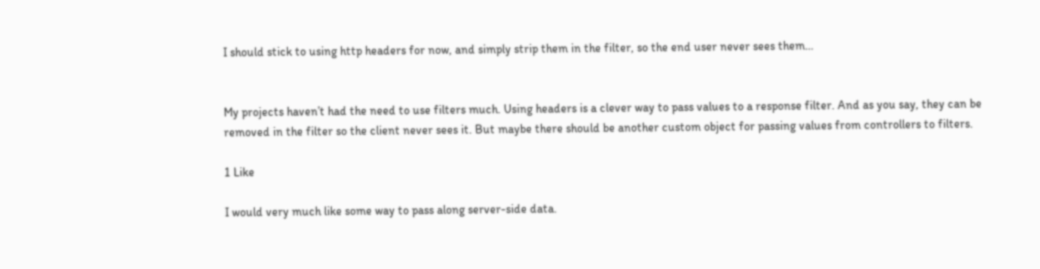I should stick to using http headers for now, and simply strip them in the filter, so the end user never sees them…


My projects haven’t had the need to use filters much. Using headers is a clever way to pass values to a response filter. And as you say, they can be removed in the filter so the client never sees it. But maybe there should be another custom object for passing values from controllers to filters.

1 Like

I would very much like some way to pass along server-side data.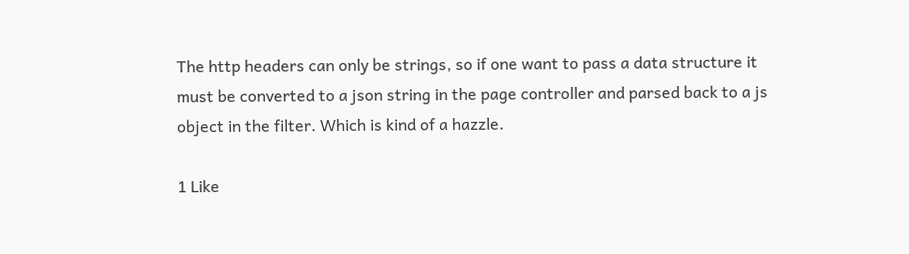The http headers can only be strings, so if one want to pass a data structure it must be converted to a json string in the page controller and parsed back to a js object in the filter. Which is kind of a hazzle.

1 Like